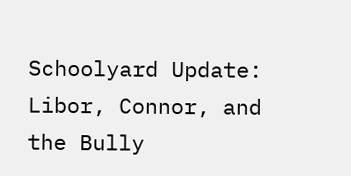Schoolyard Update: Libor, Connor, and the Bully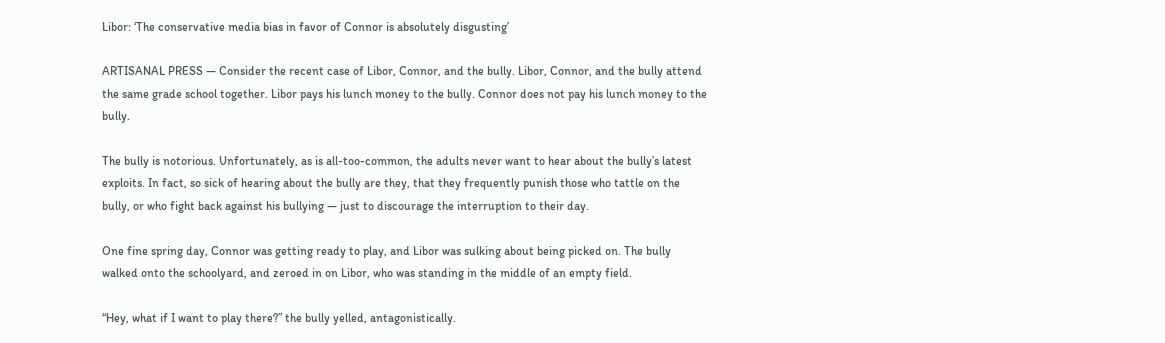Libor: ‘The conservative media bias in favor of Connor is absolutely disgusting’

ARTISANAL PRESS — Consider the recent case of Libor, Connor, and the bully. Libor, Connor, and the bully attend the same grade school together. Libor pays his lunch money to the bully. Connor does not pay his lunch money to the bully.

The bully is notorious. Unfortunately, as is all-too-common, the adults never want to hear about the bully’s latest exploits. In fact, so sick of hearing about the bully are they, that they frequently punish those who tattle on the bully, or who fight back against his bullying — just to discourage the interruption to their day.

One fine spring day, Connor was getting ready to play, and Libor was sulking about being picked on. The bully walked onto the schoolyard, and zeroed in on Libor, who was standing in the middle of an empty field.

“Hey, what if I want to play there?” the bully yelled, antagonistically.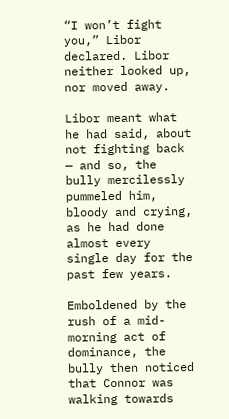“I won’t fight you,” Libor declared. Libor neither looked up, nor moved away.

Libor meant what he had said, about not fighting back — and so, the bully mercilessly pummeled him, bloody and crying, as he had done almost every single day for the past few years.

Emboldened by the rush of a mid-morning act of dominance, the bully then noticed that Connor was walking towards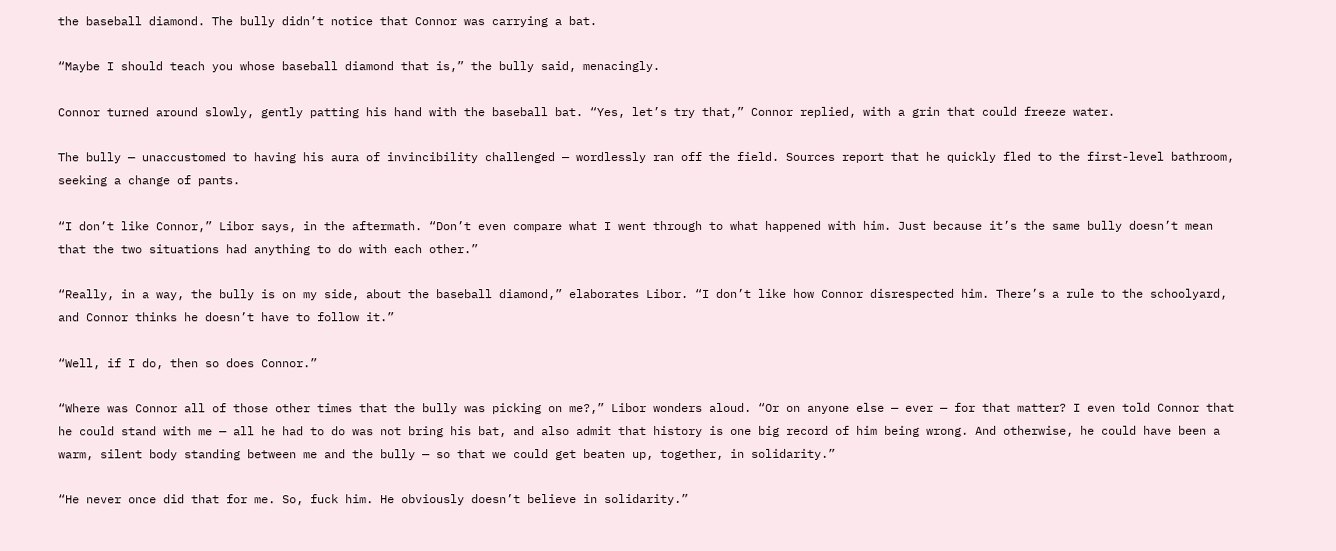the baseball diamond. The bully didn’t notice that Connor was carrying a bat.

“Maybe I should teach you whose baseball diamond that is,” the bully said, menacingly.

Connor turned around slowly, gently patting his hand with the baseball bat. “Yes, let’s try that,” Connor replied, with a grin that could freeze water.

The bully — unaccustomed to having his aura of invincibility challenged — wordlessly ran off the field. Sources report that he quickly fled to the first-level bathroom, seeking a change of pants.

“I don’t like Connor,” Libor says, in the aftermath. “Don’t even compare what I went through to what happened with him. Just because it’s the same bully doesn’t mean that the two situations had anything to do with each other.”

“Really, in a way, the bully is on my side, about the baseball diamond,” elaborates Libor. “I don’t like how Connor disrespected him. There’s a rule to the schoolyard, and Connor thinks he doesn’t have to follow it.”

“Well, if I do, then so does Connor.”

“Where was Connor all of those other times that the bully was picking on me?,” Libor wonders aloud. “Or on anyone else — ever — for that matter? I even told Connor that he could stand with me — all he had to do was not bring his bat, and also admit that history is one big record of him being wrong. And otherwise, he could have been a warm, silent body standing between me and the bully — so that we could get beaten up, together, in solidarity.”

“He never once did that for me. So, fuck him. He obviously doesn’t believe in solidarity.”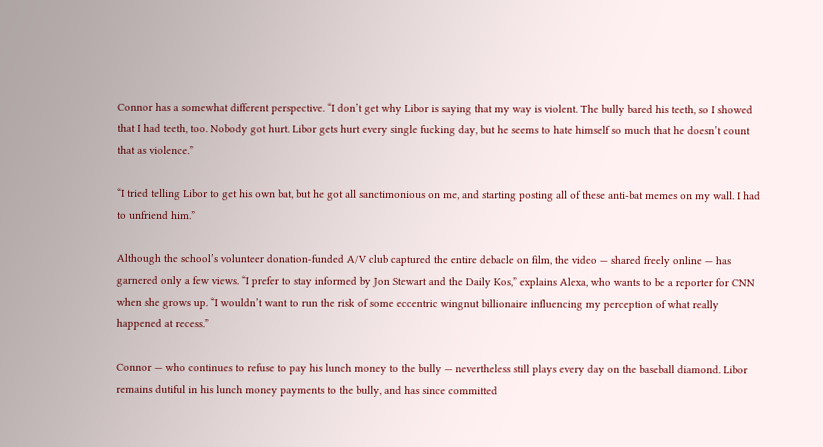Connor has a somewhat different perspective. “I don’t get why Libor is saying that my way is violent. The bully bared his teeth, so I showed that I had teeth, too. Nobody got hurt. Libor gets hurt every single fucking day, but he seems to hate himself so much that he doesn’t count that as violence.”

“I tried telling Libor to get his own bat, but he got all sanctimonious on me, and starting posting all of these anti-bat memes on my wall. I had to unfriend him.”

Although the school’s volunteer donation-funded A/V club captured the entire debacle on film, the video — shared freely online — has garnered only a few views. “I prefer to stay informed by Jon Stewart and the Daily Kos,” explains Alexa, who wants to be a reporter for CNN when she grows up. “I wouldn’t want to run the risk of some eccentric wingnut billionaire influencing my perception of what really happened at recess.”

Connor — who continues to refuse to pay his lunch money to the bully — nevertheless still plays every day on the baseball diamond. Libor remains dutiful in his lunch money payments to the bully, and has since committed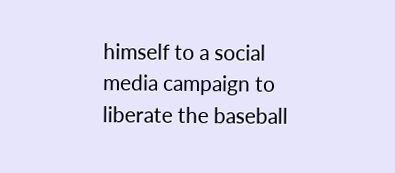himself to a social media campaign to liberate the baseball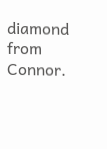diamond from Connor.